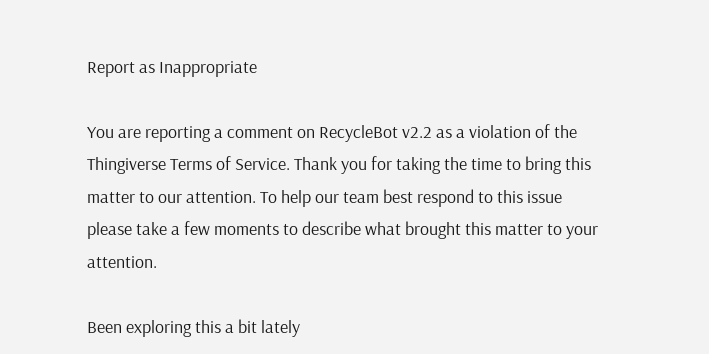Report as Inappropriate

You are reporting a comment on RecycleBot v2.2 as a violation of the Thingiverse Terms of Service. Thank you for taking the time to bring this matter to our attention. To help our team best respond to this issue please take a few moments to describe what brought this matter to your attention.

Been exploring this a bit lately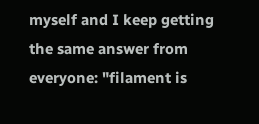myself and I keep getting the same answer from everyone: "filament is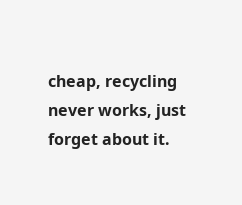cheap, recycling never works, just forget about it.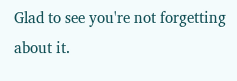Glad to see you're not forgetting about it.